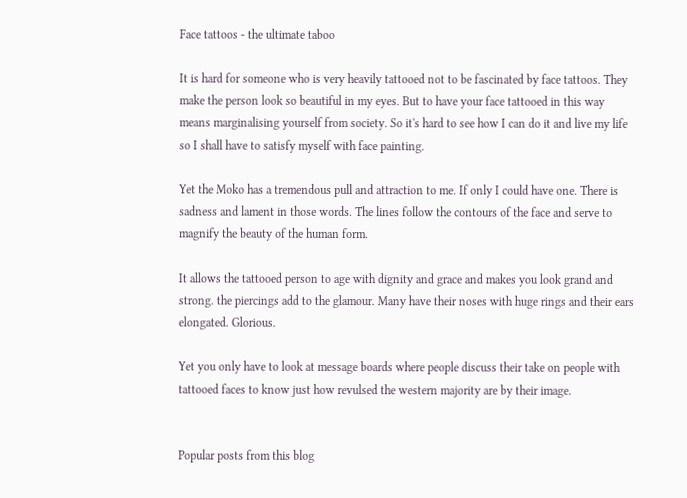Face tattoos - the ultimate taboo

It is hard for someone who is very heavily tattooed not to be fascinated by face tattoos. They make the person look so beautiful in my eyes. But to have your face tattooed in this way means marginalising yourself from society. So it's hard to see how I can do it and live my life so I shall have to satisfy myself with face painting.

Yet the Moko has a tremendous pull and attraction to me. If only I could have one. There is sadness and lament in those words. The lines follow the contours of the face and serve to magnify the beauty of the human form.

It allows the tattooed person to age with dignity and grace and makes you look grand and strong. the piercings add to the glamour. Many have their noses with huge rings and their ears elongated. Glorious.

Yet you only have to look at message boards where people discuss their take on people with tattooed faces to know just how revulsed the western majority are by their image.


Popular posts from this blog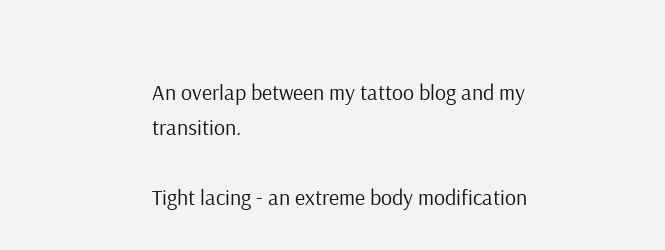An overlap between my tattoo blog and my transition.

Tight lacing - an extreme body modification